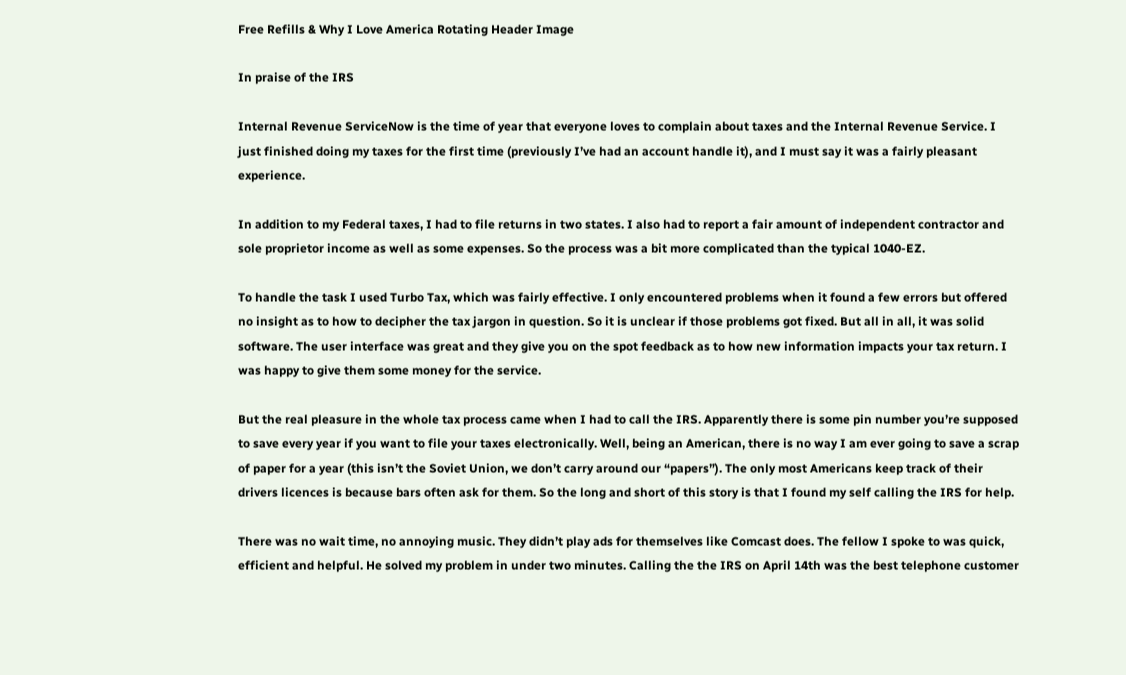Free Refills & Why I Love America Rotating Header Image

In praise of the IRS

Internal Revenue ServiceNow is the time of year that everyone loves to complain about taxes and the Internal Revenue Service. I just finished doing my taxes for the first time (previously I’ve had an account handle it), and I must say it was a fairly pleasant experience.

In addition to my Federal taxes, I had to file returns in two states. I also had to report a fair amount of independent contractor and sole proprietor income as well as some expenses. So the process was a bit more complicated than the typical 1040-EZ.

To handle the task I used Turbo Tax, which was fairly effective. I only encountered problems when it found a few errors but offered no insight as to how to decipher the tax jargon in question. So it is unclear if those problems got fixed. But all in all, it was solid software. The user interface was great and they give you on the spot feedback as to how new information impacts your tax return. I was happy to give them some money for the service.

But the real pleasure in the whole tax process came when I had to call the IRS. Apparently there is some pin number you’re supposed to save every year if you want to file your taxes electronically. Well, being an American, there is no way I am ever going to save a scrap of paper for a year (this isn’t the Soviet Union, we don’t carry around our “papers”). The only most Americans keep track of their drivers licences is because bars often ask for them. So the long and short of this story is that I found my self calling the IRS for help.

There was no wait time, no annoying music. They didn’t play ads for themselves like Comcast does. The fellow I spoke to was quick, efficient and helpful. He solved my problem in under two minutes. Calling the the IRS on April 14th was the best telephone customer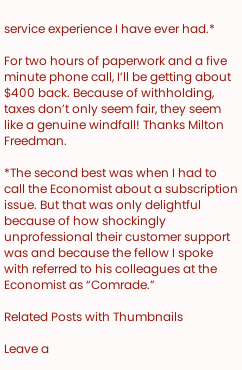service experience I have ever had.*

For two hours of paperwork and a five minute phone call, I’ll be getting about $400 back. Because of withholding, taxes don’t only seem fair, they seem like a genuine windfall! Thanks Milton Freedman.

*The second best was when I had to call the Economist about a subscription issue. But that was only delightful because of how shockingly unprofessional their customer support was and because the fellow I spoke with referred to his colleagues at the Economist as “Comrade.”

Related Posts with Thumbnails

Leave a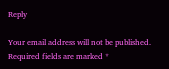Reply

Your email address will not be published. Required fields are marked *